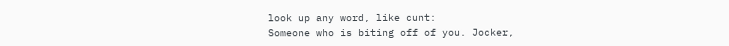look up any word, like cunt:
Someone who is biting off of you. Jocker,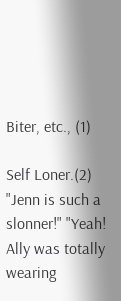Biter, etc., (1)

Self Loner.(2)
"Jenn is such a slonner!" "Yeah! Ally was totally wearing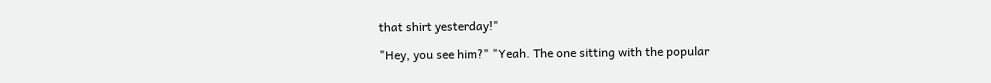that shirt yesterday!"

"Hey, you see him?" "Yeah. The one sitting with the popular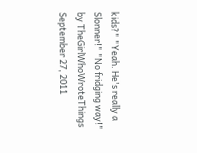kids?" "Yeah. He's really a Slonner!" "No fridging way!"
by TheGirlWhoWroteThings September 27, 2011